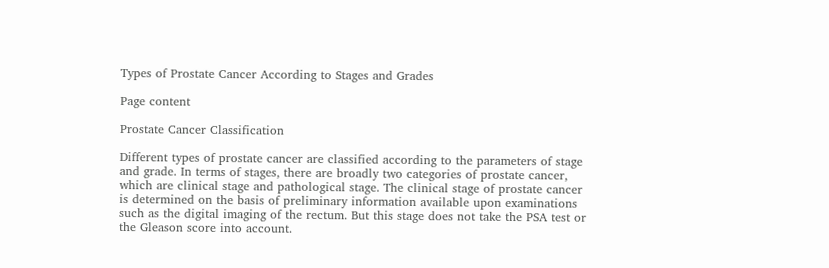Types of Prostate Cancer According to Stages and Grades

Page content

Prostate Cancer Classification

Different types of prostate cancer are classified according to the parameters of stage and grade. In terms of stages, there are broadly two categories of prostate cancer, which are clinical stage and pathological stage. The clinical stage of prostate cancer is determined on the basis of preliminary information available upon examinations such as the digital imaging of the rectum. But this stage does not take the PSA test or the Gleason score into account.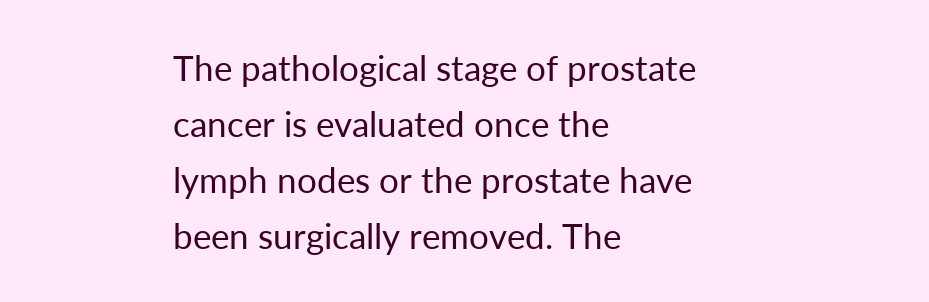The pathological stage of prostate cancer is evaluated once the lymph nodes or the prostate have been surgically removed. The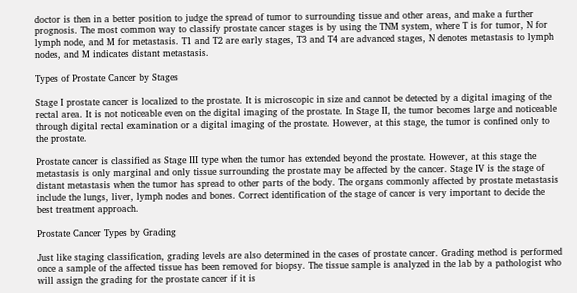doctor is then in a better position to judge the spread of tumor to surrounding tissue and other areas, and make a further prognosis. The most common way to classify prostate cancer stages is by using the TNM system, where T is for tumor, N for lymph node, and M for metastasis. T1 and T2 are early stages, T3 and T4 are advanced stages, N denotes metastasis to lymph nodes, and M indicates distant metastasis.

Types of Prostate Cancer by Stages

Stage I prostate cancer is localized to the prostate. It is microscopic in size and cannot be detected by a digital imaging of the rectal area. It is not noticeable even on the digital imaging of the prostate. In Stage II, the tumor becomes large and noticeable through digital rectal examination or a digital imaging of the prostate. However, at this stage, the tumor is confined only to the prostate.

Prostate cancer is classified as Stage III type when the tumor has extended beyond the prostate. However, at this stage the metastasis is only marginal and only tissue surrounding the prostate may be affected by the cancer. Stage IV is the stage of distant metastasis when the tumor has spread to other parts of the body. The organs commonly affected by prostate metastasis include the lungs, liver, lymph nodes and bones. Correct identification of the stage of cancer is very important to decide the best treatment approach.

Prostate Cancer Types by Grading

Just like staging classification, grading levels are also determined in the cases of prostate cancer. Grading method is performed once a sample of the affected tissue has been removed for biopsy. The tissue sample is analyzed in the lab by a pathologist who will assign the grading for the prostate cancer if it is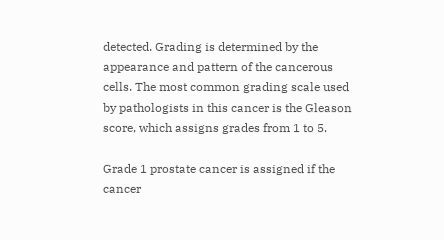detected. Grading is determined by the appearance and pattern of the cancerous cells. The most common grading scale used by pathologists in this cancer is the Gleason score, which assigns grades from 1 to 5.

Grade 1 prostate cancer is assigned if the cancer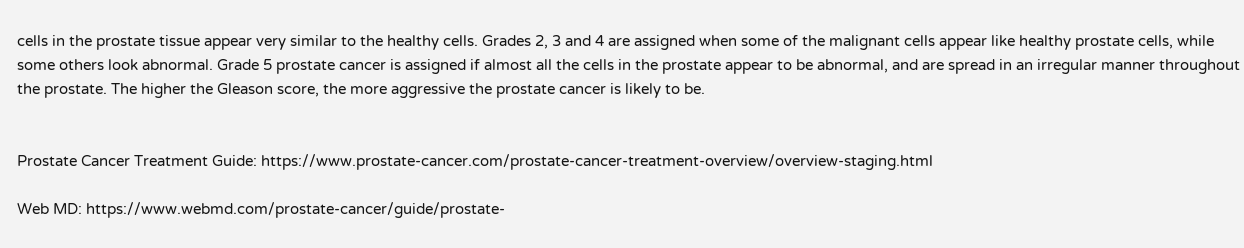cells in the prostate tissue appear very similar to the healthy cells. Grades 2, 3 and 4 are assigned when some of the malignant cells appear like healthy prostate cells, while some others look abnormal. Grade 5 prostate cancer is assigned if almost all the cells in the prostate appear to be abnormal, and are spread in an irregular manner throughout the prostate. The higher the Gleason score, the more aggressive the prostate cancer is likely to be.


Prostate Cancer Treatment Guide: https://www.prostate-cancer.com/prostate-cancer-treatment-overview/overview-staging.html

Web MD: https://www.webmd.com/prostate-cancer/guide/prostate-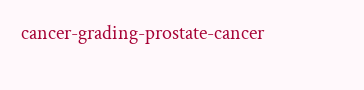cancer-grading-prostate-cancer